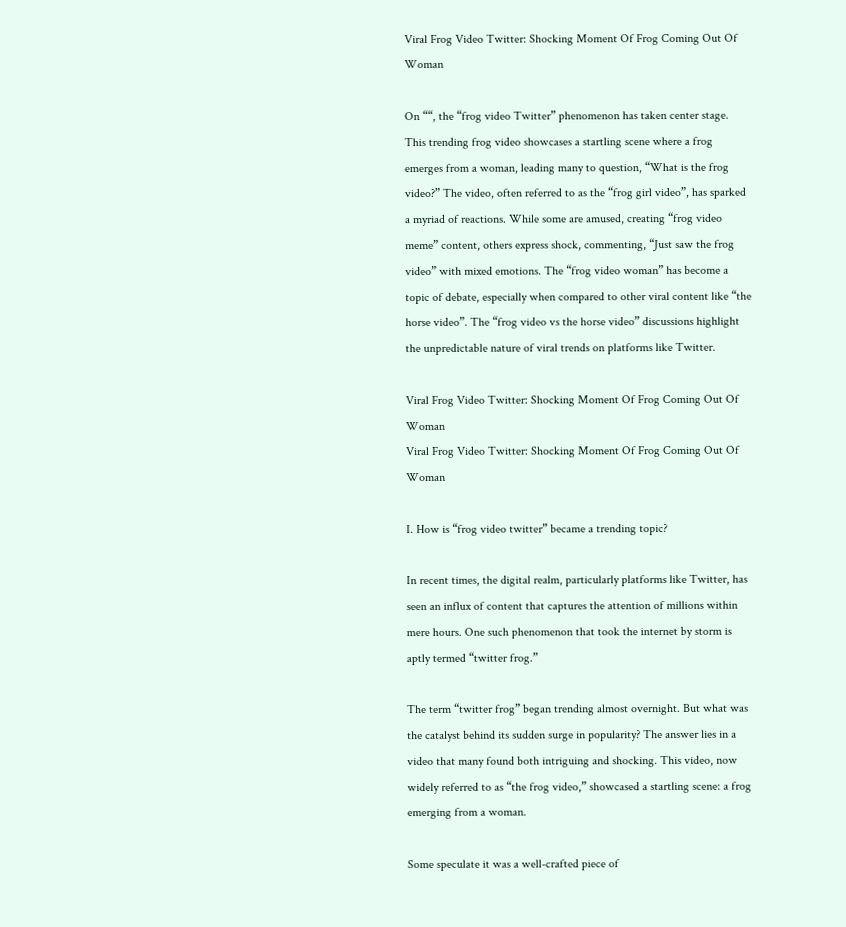Viral Frog Video Twitter: Shocking Moment Of Frog Coming Out Of Woman

On ““, the “frog video Twitter” phenomenon has taken center stage. This trending frog video showcases a startling scene where a frog emerges from a woman, leading many to question, “What is the frog video?” The video, often referred to as the “frog girl video”, has sparked a myriad of reactions. While some are amused, creating “frog video meme” content, others express shock, commenting, “Just saw the frog video” with mixed emotions. The “frog video woman” has become a topic of debate, especially when compared to other viral content like “the horse video”. The “frog video vs the horse video” discussions highlight the unpredictable nature of viral trends on platforms like Twitter.

Viral Frog Video Twitter: Shocking Moment Of Frog Coming Out Of Woman
Viral Frog Video Twitter: Shocking Moment Of Frog Coming Out Of Woman

I. How is “frog video twitter” became a trending topic?

In recent times, the digital realm, particularly platforms like Twitter, has seen an influx of content that captures the attention of millions within mere hours. One such phenomenon that took the internet by storm is aptly termed “twitter frog.”

The term “twitter frog” began trending almost overnight. But what was the catalyst behind its sudden surge in popularity? The answer lies in a video that many found both intriguing and shocking. This video, now widely referred to as “the frog video,” showcased a startling scene: a frog emerging from a woman.

Some speculate it was a well-crafted piece of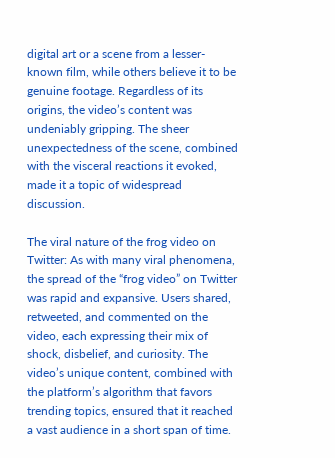digital art or a scene from a lesser-known film, while others believe it to be genuine footage. Regardless of its origins, the video’s content was undeniably gripping. The sheer unexpectedness of the scene, combined with the visceral reactions it evoked, made it a topic of widespread discussion.

The viral nature of the frog video on Twitter: As with many viral phenomena, the spread of the “frog video” on Twitter was rapid and expansive. Users shared, retweeted, and commented on the video, each expressing their mix of shock, disbelief, and curiosity. The video’s unique content, combined with the platform’s algorithm that favors trending topics, ensured that it reached a vast audience in a short span of time.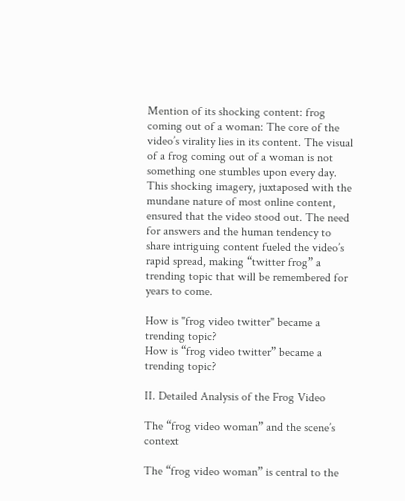Mention of its shocking content: frog coming out of a woman: The core of the video’s virality lies in its content. The visual of a frog coming out of a woman is not something one stumbles upon every day. This shocking imagery, juxtaposed with the mundane nature of most online content, ensured that the video stood out. The need for answers and the human tendency to share intriguing content fueled the video’s rapid spread, making “twitter frog” a trending topic that will be remembered for years to come.

How is "frog video twitter" became a trending topic?
How is “frog video twitter” became a trending topic?

II. Detailed Analysis of the Frog Video

The “frog video woman” and the scene’s context

The “frog video woman” is central to the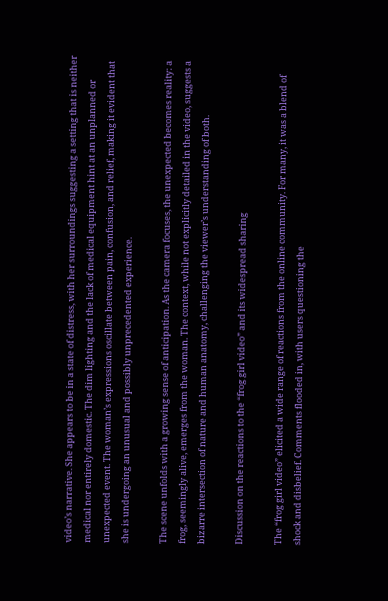video’s narrative. She appears to be in a state of distress, with her surroundings suggesting a setting that is neither medical nor entirely domestic. The dim lighting and the lack of medical equipment hint at an unplanned or unexpected event. The woman’s expressions oscillate between pain, confusion, and relief, making it evident that she is undergoing an unusual and possibly unprecedented experience.

The scene unfolds with a growing sense of anticipation. As the camera focuses, the unexpected becomes reality: a frog, seemingly alive, emerges from the woman. The context, while not explicitly detailed in the video, suggests a bizarre intersection of nature and human anatomy, challenging the viewer’s understanding of both.

Discussion on the reactions to the “frog girl video” and its widespread sharing

The “frog girl video” elicited a wide range of reactions from the online community. For many, it was a blend of shock and disbelief. Comments flooded in, with users questioning the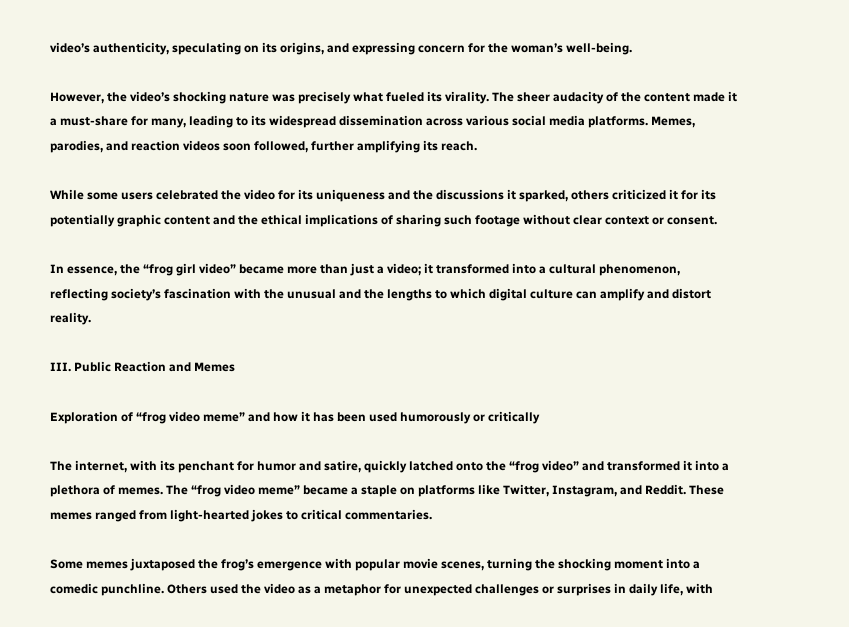video’s authenticity, speculating on its origins, and expressing concern for the woman’s well-being.

However, the video’s shocking nature was precisely what fueled its virality. The sheer audacity of the content made it a must-share for many, leading to its widespread dissemination across various social media platforms. Memes, parodies, and reaction videos soon followed, further amplifying its reach.

While some users celebrated the video for its uniqueness and the discussions it sparked, others criticized it for its potentially graphic content and the ethical implications of sharing such footage without clear context or consent.

In essence, the “frog girl video” became more than just a video; it transformed into a cultural phenomenon, reflecting society’s fascination with the unusual and the lengths to which digital culture can amplify and distort reality.

III. Public Reaction and Memes

Exploration of “frog video meme” and how it has been used humorously or critically

The internet, with its penchant for humor and satire, quickly latched onto the “frog video” and transformed it into a plethora of memes. The “frog video meme” became a staple on platforms like Twitter, Instagram, and Reddit. These memes ranged from light-hearted jokes to critical commentaries.

Some memes juxtaposed the frog’s emergence with popular movie scenes, turning the shocking moment into a comedic punchline. Others used the video as a metaphor for unexpected challenges or surprises in daily life, with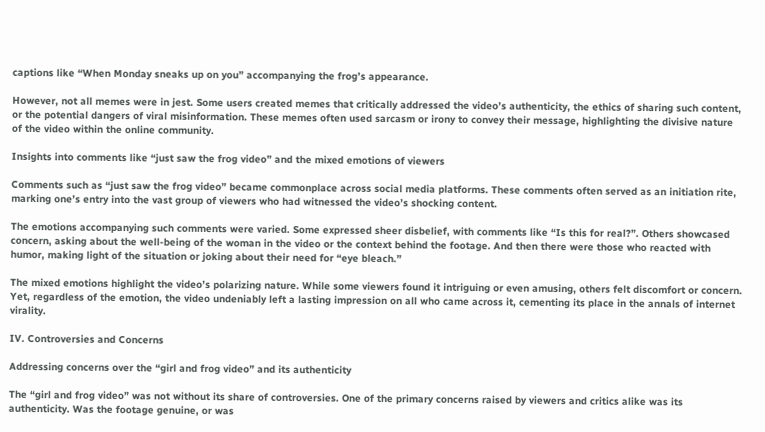captions like “When Monday sneaks up on you” accompanying the frog’s appearance.

However, not all memes were in jest. Some users created memes that critically addressed the video’s authenticity, the ethics of sharing such content, or the potential dangers of viral misinformation. These memes often used sarcasm or irony to convey their message, highlighting the divisive nature of the video within the online community.

Insights into comments like “just saw the frog video” and the mixed emotions of viewers

Comments such as “just saw the frog video” became commonplace across social media platforms. These comments often served as an initiation rite, marking one’s entry into the vast group of viewers who had witnessed the video’s shocking content.

The emotions accompanying such comments were varied. Some expressed sheer disbelief, with comments like “Is this for real?”. Others showcased concern, asking about the well-being of the woman in the video or the context behind the footage. And then there were those who reacted with humor, making light of the situation or joking about their need for “eye bleach.”

The mixed emotions highlight the video’s polarizing nature. While some viewers found it intriguing or even amusing, others felt discomfort or concern. Yet, regardless of the emotion, the video undeniably left a lasting impression on all who came across it, cementing its place in the annals of internet virality.

IV. Controversies and Concerns

Addressing concerns over the “girl and frog video” and its authenticity

The “girl and frog video” was not without its share of controversies. One of the primary concerns raised by viewers and critics alike was its authenticity. Was the footage genuine, or was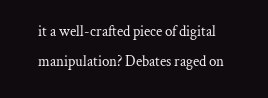it a well-crafted piece of digital manipulation? Debates raged on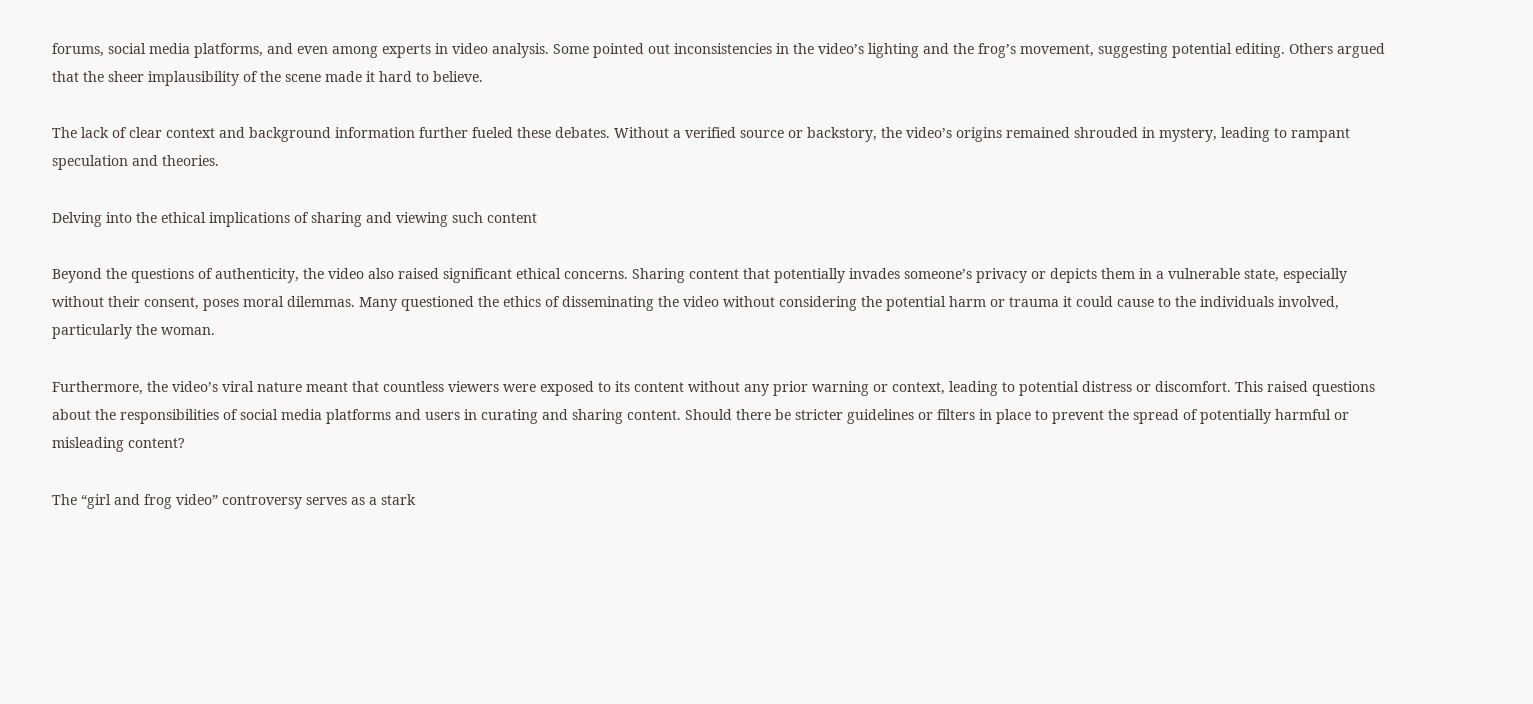forums, social media platforms, and even among experts in video analysis. Some pointed out inconsistencies in the video’s lighting and the frog’s movement, suggesting potential editing. Others argued that the sheer implausibility of the scene made it hard to believe.

The lack of clear context and background information further fueled these debates. Without a verified source or backstory, the video’s origins remained shrouded in mystery, leading to rampant speculation and theories.

Delving into the ethical implications of sharing and viewing such content

Beyond the questions of authenticity, the video also raised significant ethical concerns. Sharing content that potentially invades someone’s privacy or depicts them in a vulnerable state, especially without their consent, poses moral dilemmas. Many questioned the ethics of disseminating the video without considering the potential harm or trauma it could cause to the individuals involved, particularly the woman.

Furthermore, the video’s viral nature meant that countless viewers were exposed to its content without any prior warning or context, leading to potential distress or discomfort. This raised questions about the responsibilities of social media platforms and users in curating and sharing content. Should there be stricter guidelines or filters in place to prevent the spread of potentially harmful or misleading content?

The “girl and frog video” controversy serves as a stark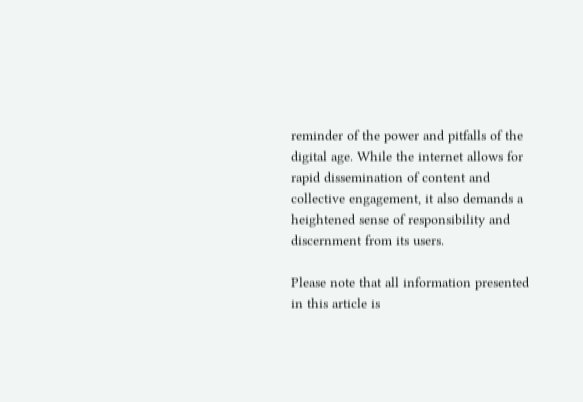reminder of the power and pitfalls of the digital age. While the internet allows for rapid dissemination of content and collective engagement, it also demands a heightened sense of responsibility and discernment from its users.

Please note that all information presented in this article is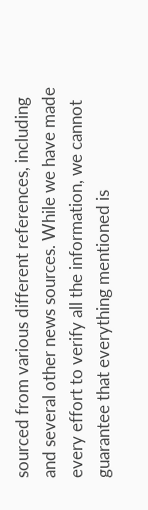sourced from various different references, including and several other news sources. While we have made every effort to verify all the information, we cannot guarantee that everything mentioned is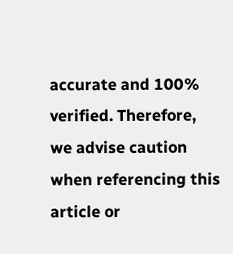accurate and 100% verified. Therefore, we advise caution when referencing this article or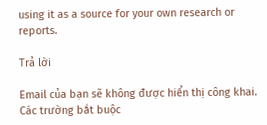using it as a source for your own research or reports.

Trả lời

Email của bạn sẽ không được hiển thị công khai. Các trường bắt buộc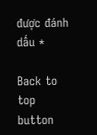được đánh dấu *

Back to top button